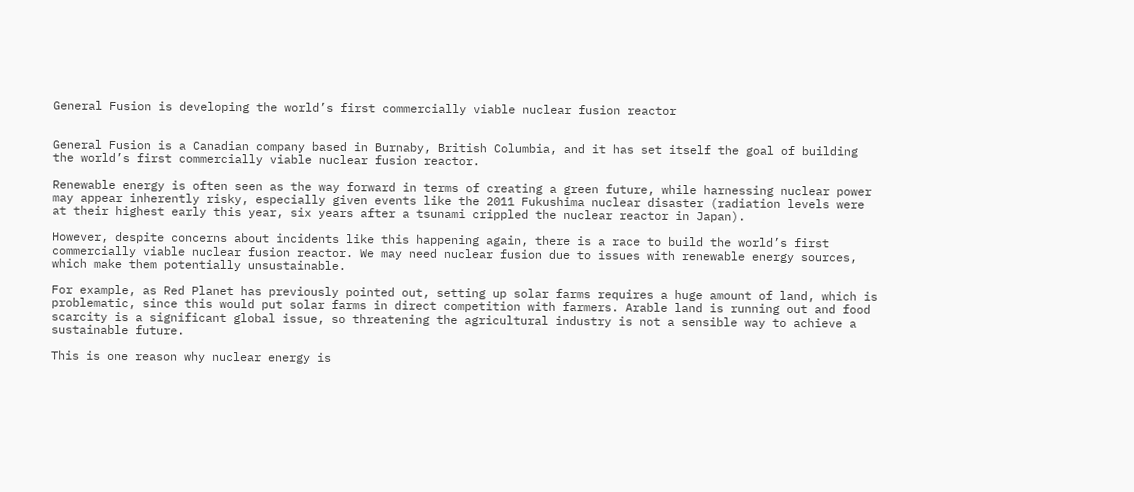General Fusion is developing the world’s first commercially viable nuclear fusion reactor


General Fusion is a Canadian company based in Burnaby, British Columbia, and it has set itself the goal of building the world’s first commercially viable nuclear fusion reactor.

Renewable energy is often seen as the way forward in terms of creating a green future, while harnessing nuclear power may appear inherently risky, especially given events like the 2011 Fukushima nuclear disaster (radiation levels were at their highest early this year, six years after a tsunami crippled the nuclear reactor in Japan).

However, despite concerns about incidents like this happening again, there is a race to build the world’s first commercially viable nuclear fusion reactor. We may need nuclear fusion due to issues with renewable energy sources, which make them potentially unsustainable.

For example, as Red Planet has previously pointed out, setting up solar farms requires a huge amount of land, which is problematic, since this would put solar farms in direct competition with farmers. Arable land is running out and food scarcity is a significant global issue, so threatening the agricultural industry is not a sensible way to achieve a sustainable future.

This is one reason why nuclear energy is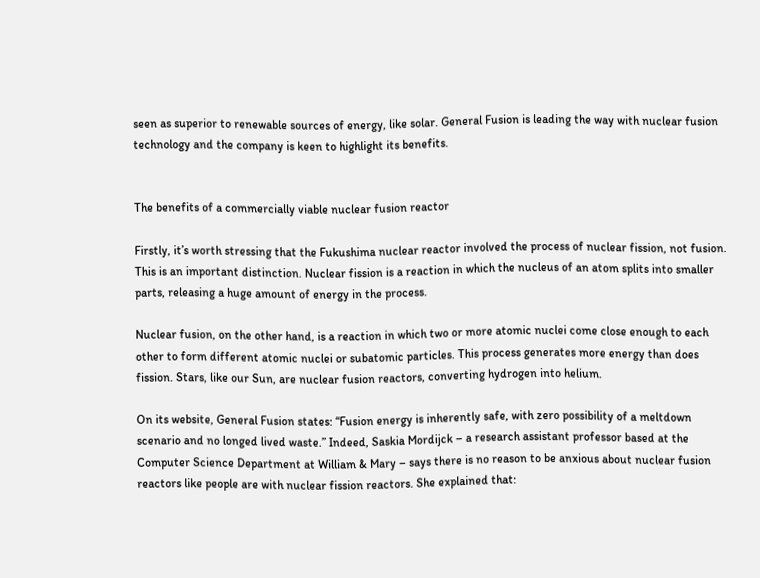seen as superior to renewable sources of energy, like solar. General Fusion is leading the way with nuclear fusion technology and the company is keen to highlight its benefits.


The benefits of a commercially viable nuclear fusion reactor

Firstly, it’s worth stressing that the Fukushima nuclear reactor involved the process of nuclear fission, not fusion. This is an important distinction. Nuclear fission is a reaction in which the nucleus of an atom splits into smaller parts, releasing a huge amount of energy in the process.

Nuclear fusion, on the other hand, is a reaction in which two or more atomic nuclei come close enough to each other to form different atomic nuclei or subatomic particles. This process generates more energy than does fission. Stars, like our Sun, are nuclear fusion reactors, converting hydrogen into helium.

On its website, General Fusion states: “Fusion energy is inherently safe, with zero possibility of a meltdown scenario and no longed lived waste.” Indeed, Saskia Mordijck – a research assistant professor based at the Computer Science Department at William & Mary – says there is no reason to be anxious about nuclear fusion reactors like people are with nuclear fission reactors. She explained that: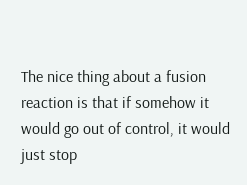The nice thing about a fusion reaction is that if somehow it would go out of control, it would just stop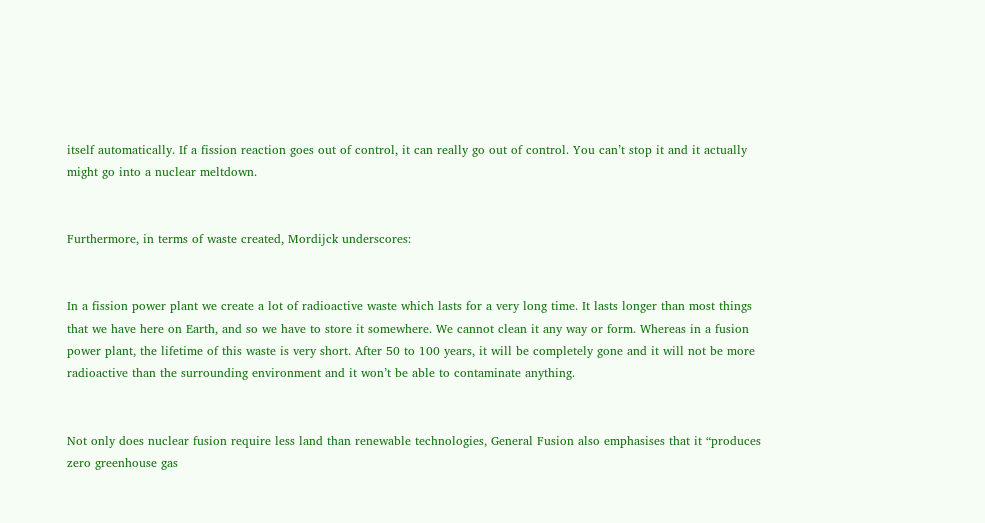itself automatically. If a fission reaction goes out of control, it can really go out of control. You can’t stop it and it actually might go into a nuclear meltdown.


Furthermore, in terms of waste created, Mordijck underscores:


In a fission power plant we create a lot of radioactive waste which lasts for a very long time. It lasts longer than most things that we have here on Earth, and so we have to store it somewhere. We cannot clean it any way or form. Whereas in a fusion power plant, the lifetime of this waste is very short. After 50 to 100 years, it will be completely gone and it will not be more radioactive than the surrounding environment and it won’t be able to contaminate anything.


Not only does nuclear fusion require less land than renewable technologies, General Fusion also emphasises that it “produces zero greenhouse gas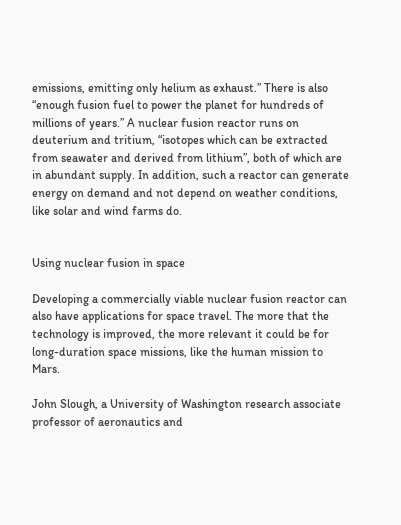emissions, emitting only helium as exhaust.” There is also “enough fusion fuel to power the planet for hundreds of millions of years.” A nuclear fusion reactor runs on deuterium and tritium, “isotopes which can be extracted from seawater and derived from lithium”, both of which are in abundant supply. In addition, such a reactor can generate energy on demand and not depend on weather conditions, like solar and wind farms do.


Using nuclear fusion in space

Developing a commercially viable nuclear fusion reactor can also have applications for space travel. The more that the technology is improved, the more relevant it could be for long-duration space missions, like the human mission to Mars.

John Slough, a University of Washington research associate professor of aeronautics and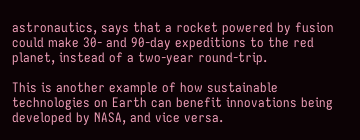astronautics, says that a rocket powered by fusion could make 30- and 90-day expeditions to the red planet, instead of a two-year round-trip.

This is another example of how sustainable technologies on Earth can benefit innovations being developed by NASA, and vice versa.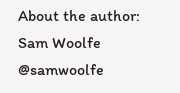About the author: Sam Woolfe @samwoolfe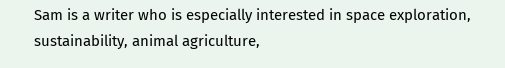Sam is a writer who is especially interested in space exploration, sustainability, animal agriculture,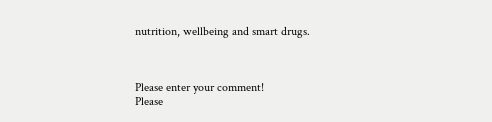nutrition, wellbeing and smart drugs.



Please enter your comment!
Please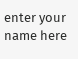enter your name here